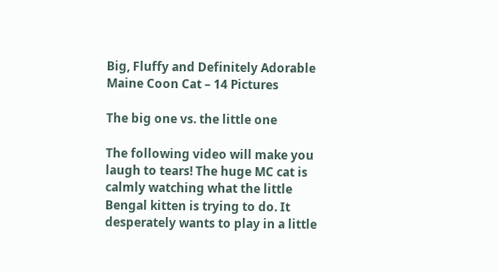Big, Fluffy and Definitely Adorable Maine Coon Cat – 14 Pictures

The big one vs. the little one

The following video will make you laugh to tears! The huge MC cat is calmly watching what the little Bengal kitten is trying to do. It desperately wants to play in a little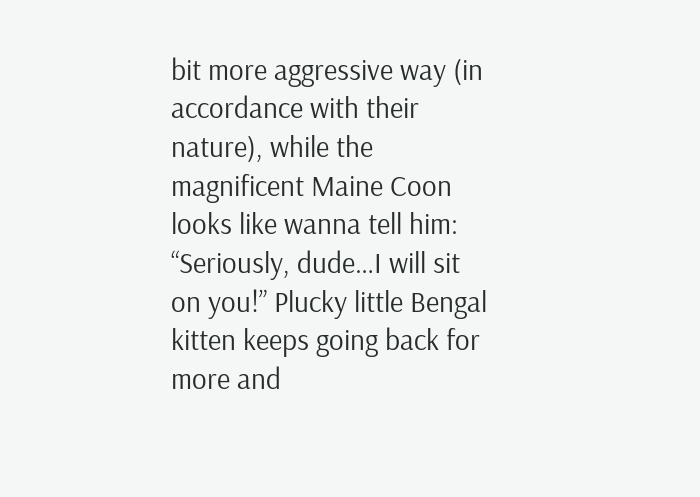bit more aggressive way (in accordance with their nature), while the magnificent Maine Coon looks like wanna tell him: “Seriously, dude…I will sit on you!” Plucky little Bengal kitten keeps going back for more and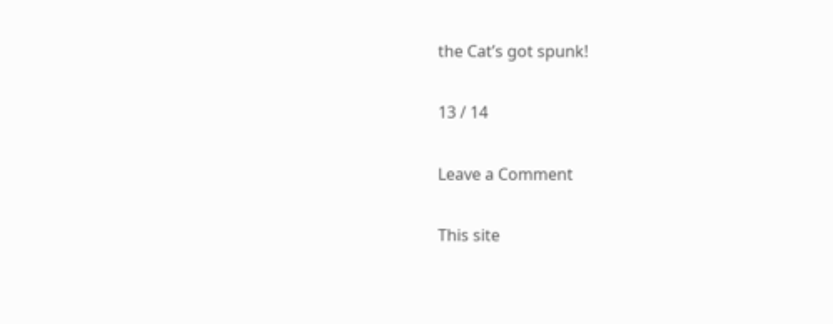the Cat’s got spunk!

13 / 14

Leave a Comment

This site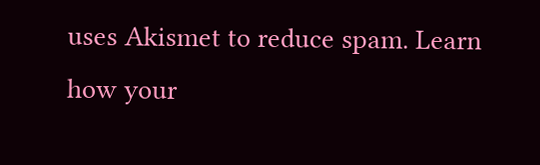uses Akismet to reduce spam. Learn how your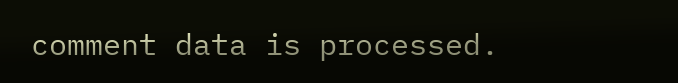comment data is processed.